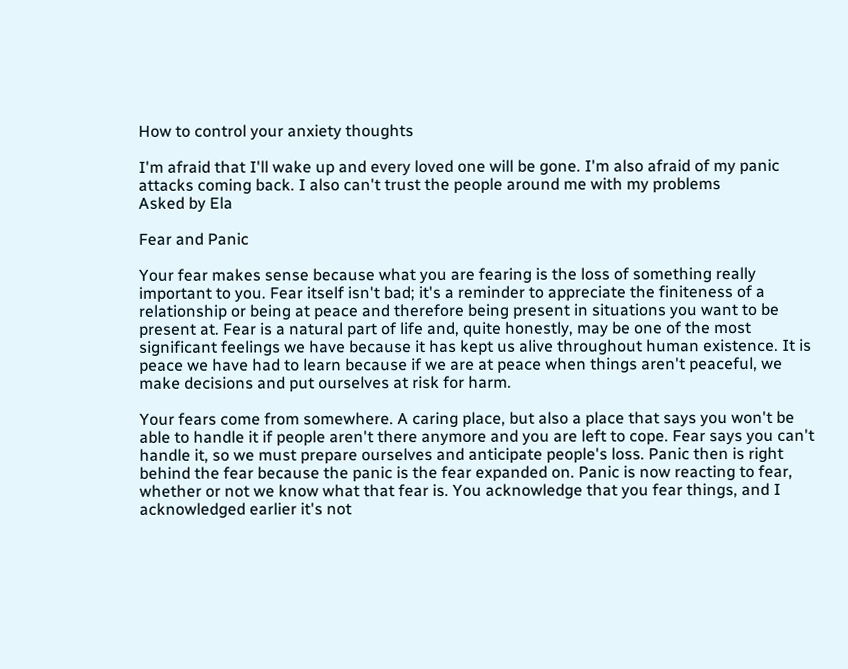How to control your anxiety thoughts

I'm afraid that I'll wake up and every loved one will be gone. I'm also afraid of my panic attacks coming back. I also can't trust the people around me with my problems
Asked by Ela

Fear and Panic

Your fear makes sense because what you are fearing is the loss of something really important to you. Fear itself isn't bad; it's a reminder to appreciate the finiteness of a relationship or being at peace and therefore being present in situations you want to be present at. Fear is a natural part of life and, quite honestly, may be one of the most significant feelings we have because it has kept us alive throughout human existence. It is peace we have had to learn because if we are at peace when things aren't peaceful, we make decisions and put ourselves at risk for harm.

Your fears come from somewhere. A caring place, but also a place that says you won't be able to handle it if people aren't there anymore and you are left to cope. Fear says you can't handle it, so we must prepare ourselves and anticipate people's loss. Panic then is right behind the fear because the panic is the fear expanded on. Panic is now reacting to fear, whether or not we know what that fear is. You acknowledge that you fear things, and I acknowledged earlier it's not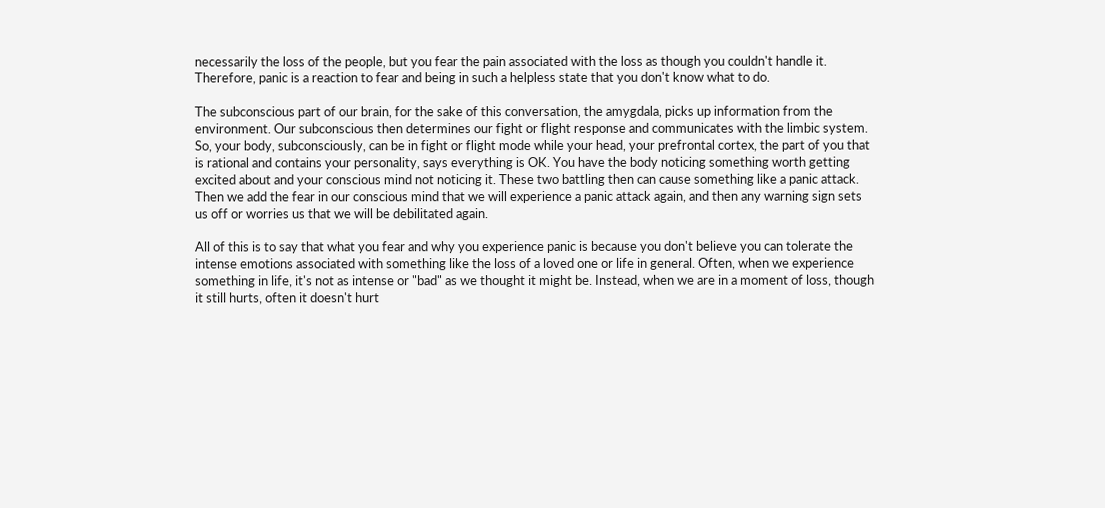necessarily the loss of the people, but you fear the pain associated with the loss as though you couldn't handle it. Therefore, panic is a reaction to fear and being in such a helpless state that you don't know what to do.

The subconscious part of our brain, for the sake of this conversation, the amygdala, picks up information from the environment. Our subconscious then determines our fight or flight response and communicates with the limbic system. So, your body, subconsciously, can be in fight or flight mode while your head, your prefrontal cortex, the part of you that is rational and contains your personality, says everything is OK. You have the body noticing something worth getting excited about and your conscious mind not noticing it. These two battling then can cause something like a panic attack. Then we add the fear in our conscious mind that we will experience a panic attack again, and then any warning sign sets us off or worries us that we will be debilitated again.

All of this is to say that what you fear and why you experience panic is because you don't believe you can tolerate the intense emotions associated with something like the loss of a loved one or life in general. Often, when we experience something in life, it's not as intense or "bad" as we thought it might be. Instead, when we are in a moment of loss, though it still hurts, often it doesn't hurt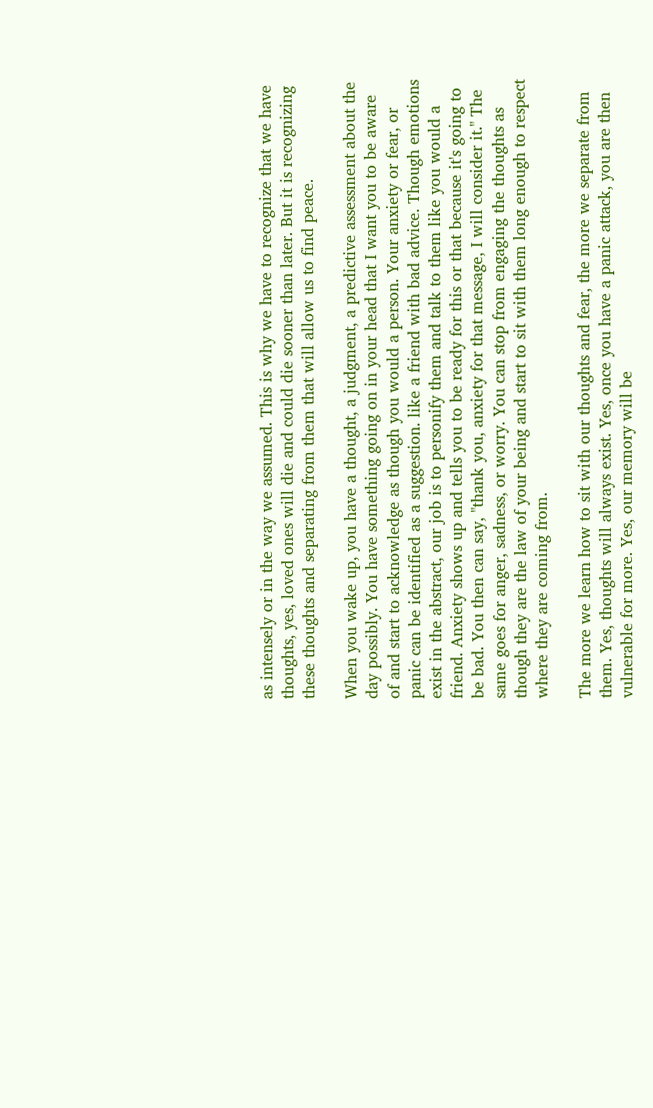as intensely or in the way we assumed. This is why we have to recognize that we have thoughts, yes, loved ones will die and could die sooner than later. But it is recognizing these thoughts and separating from them that will allow us to find peace.

When you wake up, you have a thought, a judgment, a predictive assessment about the day possibly. You have something going on in your head that I want you to be aware of and start to acknowledge as though you would a person. Your anxiety or fear, or panic can be identified as a suggestion. like a friend with bad advice. Though emotions exist in the abstract, our job is to personify them and talk to them like you would a friend. Anxiety shows up and tells you to be ready for this or that because it's going to be bad. You then can say, "thank you, anxiety for that message, I will consider it." The same goes for anger, sadness, or worry. You can stop from engaging the thoughts as though they are the law of your being and start to sit with them long enough to respect where they are coming from.

The more we learn how to sit with our thoughts and fear, the more we separate from them. Yes, thoughts will always exist. Yes, once you have a panic attack, you are then vulnerable for more. Yes, our memory will be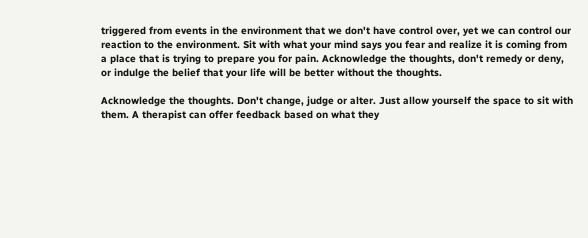triggered from events in the environment that we don't have control over, yet we can control our reaction to the environment. Sit with what your mind says you fear and realize it is coming from a place that is trying to prepare you for pain. Acknowledge the thoughts, don't remedy or deny, or indulge the belief that your life will be better without the thoughts.

Acknowledge the thoughts. Don't change, judge or alter. Just allow yourself the space to sit with them. A therapist can offer feedback based on what they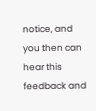notice, and you then can hear this feedback and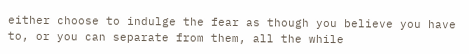either choose to indulge the fear as though you believe you have to, or you can separate from them, all the while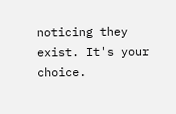noticing they exist. It's your choice.